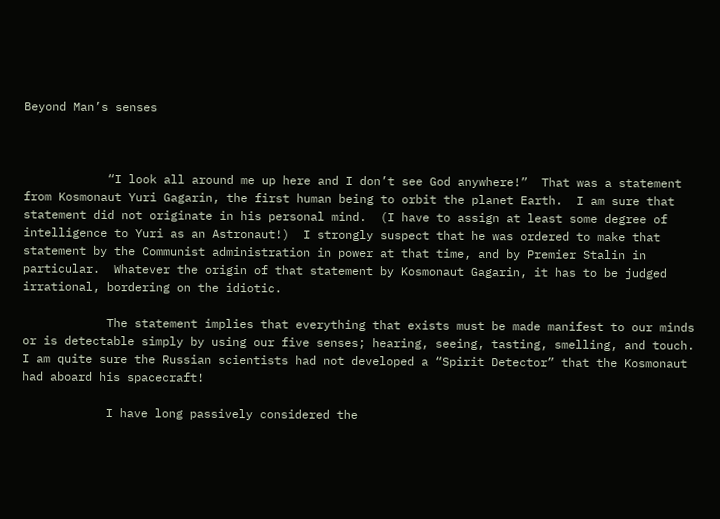Beyond Man’s senses



            “I look all around me up here and I don’t see God anywhere!”  That was a statement from Kosmonaut Yuri Gagarin, the first human being to orbit the planet Earth.  I am sure that statement did not originate in his personal mind.  (I have to assign at least some degree of intelligence to Yuri as an Astronaut!)  I strongly suspect that he was ordered to make that statement by the Communist administration in power at that time, and by Premier Stalin in particular.  Whatever the origin of that statement by Kosmonaut Gagarin, it has to be judged irrational, bordering on the idiotic.

            The statement implies that everything that exists must be made manifest to our minds or is detectable simply by using our five senses; hearing, seeing, tasting, smelling, and touch.  I am quite sure the Russian scientists had not developed a “Spirit Detector” that the Kosmonaut had aboard his spacecraft!

            I have long passively considered the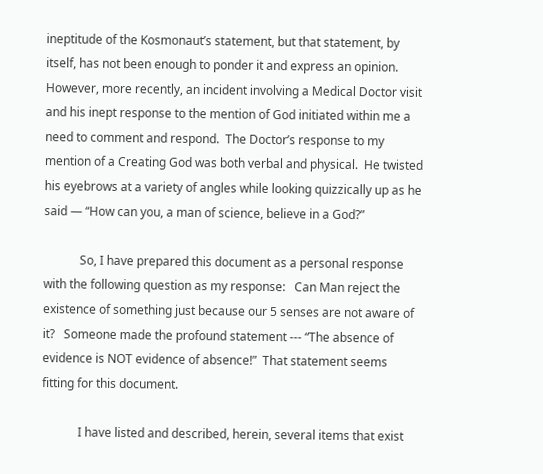ineptitude of the Kosmonaut’s statement, but that statement, by itself, has not been enough to ponder it and express an opinion.  However, more recently, an incident involving a Medical Doctor visit and his inept response to the mention of God initiated within me a need to comment and respond.  The Doctor’s response to my mention of a Creating God was both verbal and physical.  He twisted his eyebrows at a variety of angles while looking quizzically up as he said — “How can you, a man of science, believe in a God?”

            So, I have prepared this document as a personal response with the following question as my response:   Can Man reject the existence of something just because our 5 senses are not aware of it?   Someone made the profound statement --- “The absence of evidence is NOT evidence of absence!”  That statement seems fitting for this document.

            I have listed and described, herein, several items that exist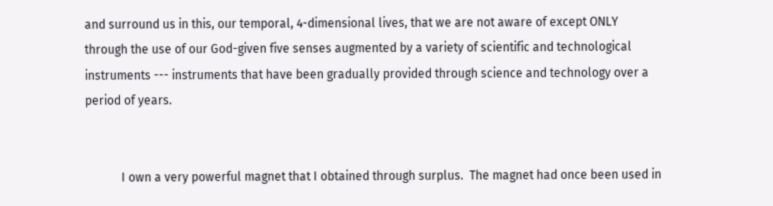and surround us in this, our temporal, 4-dimensional lives, that we are not aware of except ONLY through the use of our God-given five senses augmented by a variety of scientific and technological instruments --- instruments that have been gradually provided through science and technology over a period of years.


            I own a very powerful magnet that I obtained through surplus.  The magnet had once been used in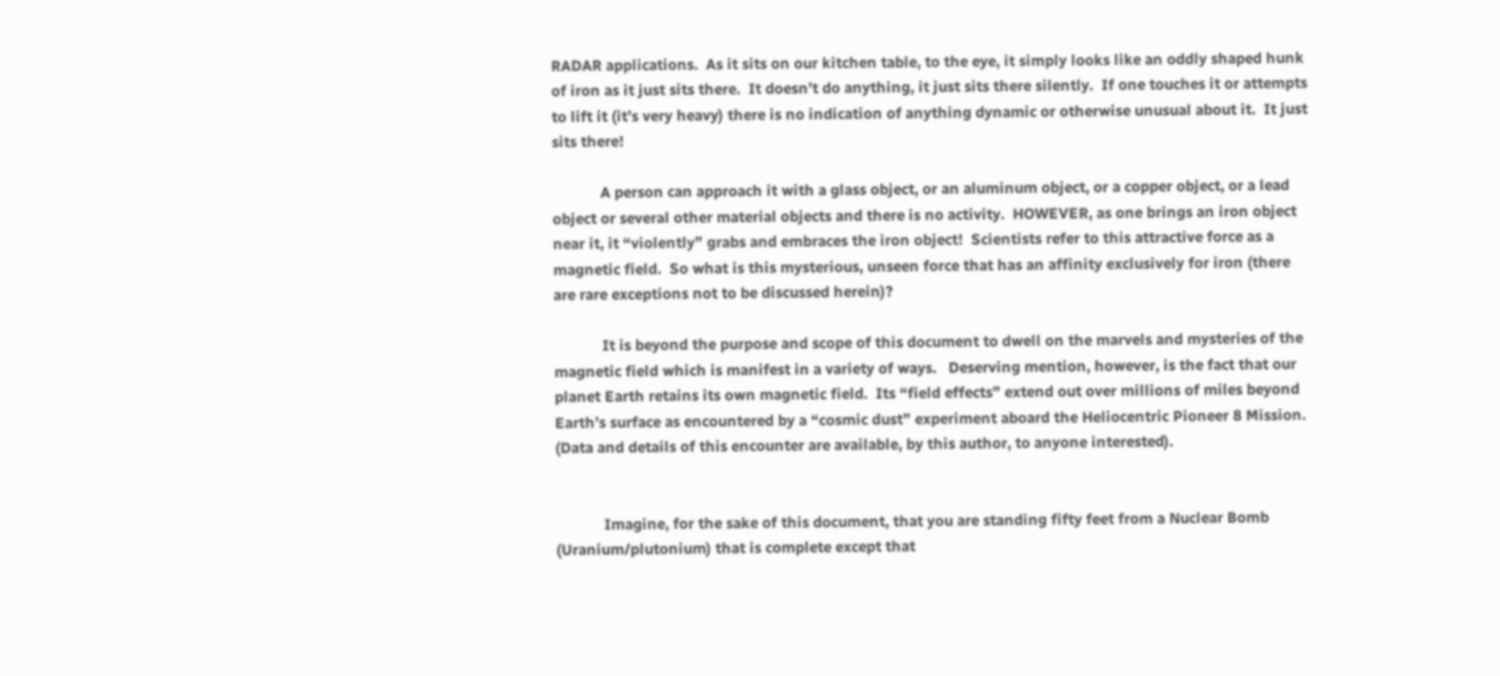RADAR applications.  As it sits on our kitchen table, to the eye, it simply looks like an oddly shaped hunk of iron as it just sits there.  It doesn’t do anything, it just sits there silently.  If one touches it or attempts to lift it (it’s very heavy) there is no indication of anything dynamic or otherwise unusual about it.  It just sits there!

            A person can approach it with a glass object, or an aluminum object, or a copper object, or a lead object or several other material objects and there is no activity.  HOWEVER, as one brings an iron object near it, it “violently” grabs and embraces the iron object!  Scientists refer to this attractive force as a magnetic field.  So what is this mysterious, unseen force that has an affinity exclusively for iron (there are rare exceptions not to be discussed herein)?

            It is beyond the purpose and scope of this document to dwell on the marvels and mysteries of the magnetic field which is manifest in a variety of ways.   Deserving mention, however, is the fact that our planet Earth retains its own magnetic field.  Its “field effects” extend out over millions of miles beyond Earth’s surface as encountered by a “cosmic dust” experiment aboard the Heliocentric Pioneer 8 Mission. (Data and details of this encounter are available, by this author, to anyone interested).


            Imagine, for the sake of this document, that you are standing fifty feet from a Nuclear Bomb (Uranium/plutonium) that is complete except that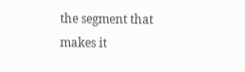the segment that makes it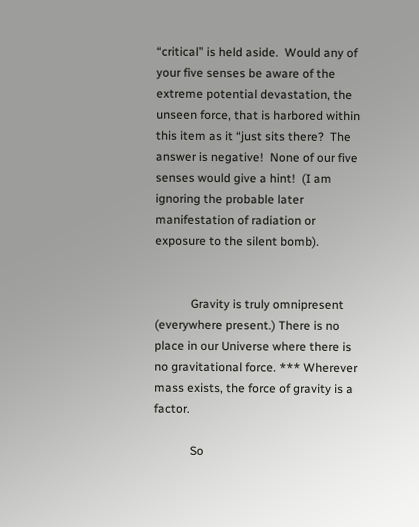“critical” is held aside.  Would any of your five senses be aware of the extreme potential devastation, the unseen force, that is harbored within this item as it “just sits there?  The answer is negative!  None of our five senses would give a hint!  (I am ignoring the probable later manifestation of radiation or exposure to the silent bomb).


            Gravity is truly omnipresent (everywhere present.) There is no place in our Universe where there is no gravitational force. *** Wherever mass exists, the force of gravity is a factor.

            So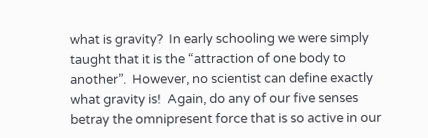what is gravity?  In early schooling we were simply taught that it is the “attraction of one body to another”.  However, no scientist can define exactly what gravity is!  Again, do any of our five senses betray the omnipresent force that is so active in our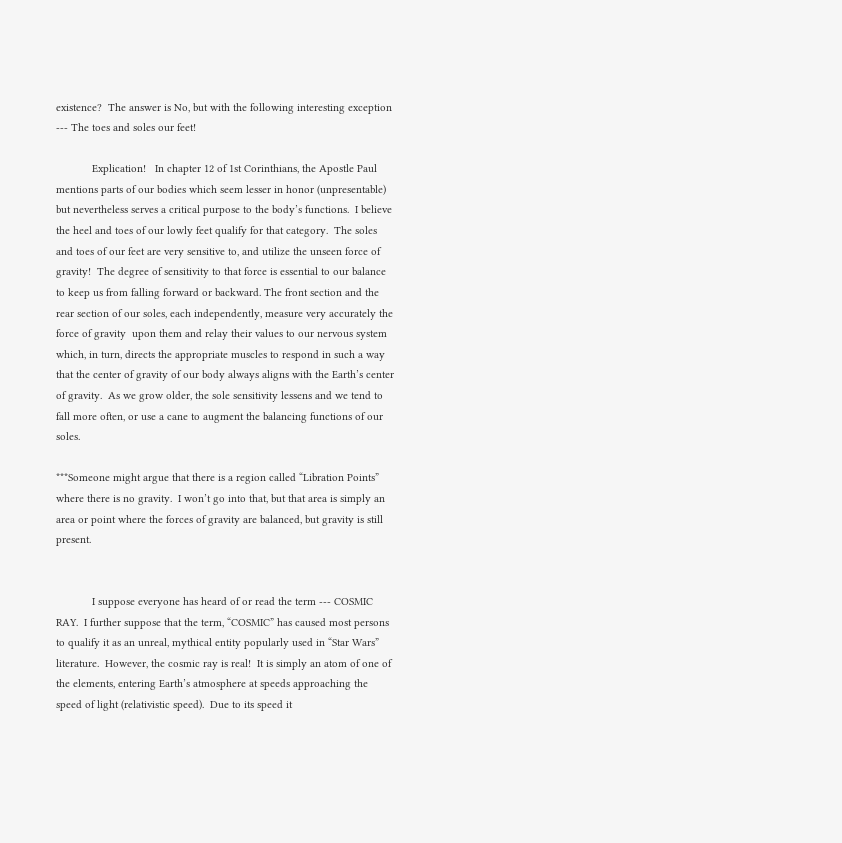existence?  The answer is No, but with the following interesting exception --- The toes and soles our feet!

            Explication!   In chapter 12 of 1st Corinthians, the Apostle Paul mentions parts of our bodies which seem lesser in honor (unpresentable) but nevertheless serves a critical purpose to the body’s functions.  I believe the heel and toes of our lowly feet qualify for that category.  The soles and toes of our feet are very sensitive to, and utilize the unseen force of gravity!  The degree of sensitivity to that force is essential to our balance to keep us from falling forward or backward. The front section and the rear section of our soles, each independently, measure very accurately the force of gravity  upon them and relay their values to our nervous system which, in turn, directs the appropriate muscles to respond in such a way that the center of gravity of our body always aligns with the Earth’s center of gravity.  As we grow older, the sole sensitivity lessens and we tend to fall more often, or use a cane to augment the balancing functions of our soles.

***Someone might argue that there is a region called “Libration Points” where there is no gravity.  I won’t go into that, but that area is simply an area or point where the forces of gravity are balanced, but gravity is still present.


            I suppose everyone has heard of or read the term --- COSMIC RAY.  I further suppose that the term, “COSMIC” has caused most persons to qualify it as an unreal, mythical entity popularly used in “Star Wars” literature.  However, the cosmic ray is real!  It is simply an atom of one of the elements, entering Earth’s atmosphere at speeds approaching the speed of light (relativistic speed).  Due to its speed it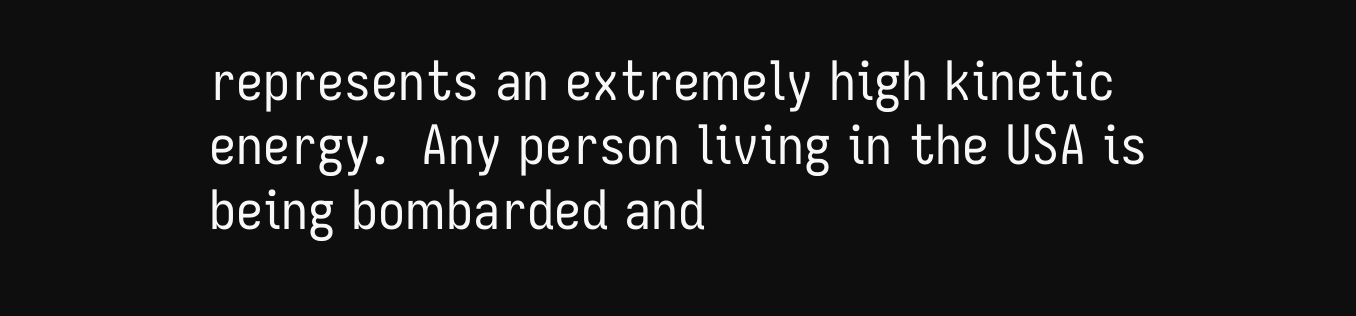represents an extremely high kinetic energy.  Any person living in the USA is being bombarded and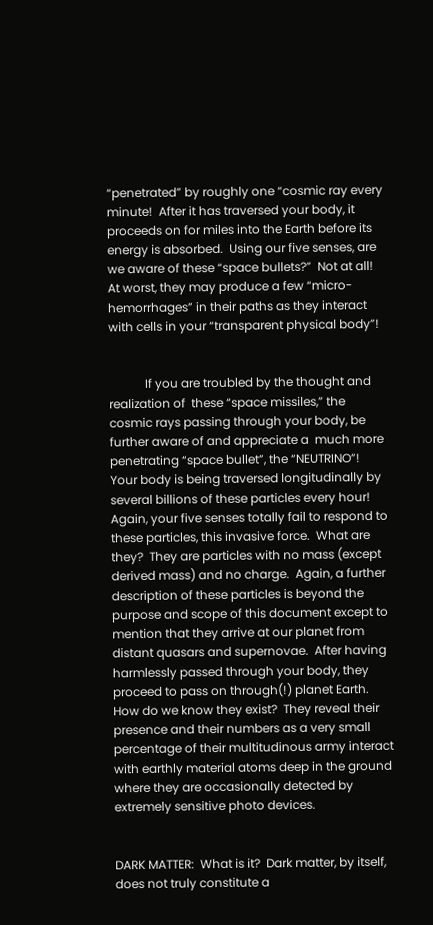“penetrated” by roughly one “cosmic ray every minute!  After it has traversed your body, it proceeds on for miles into the Earth before its energy is absorbed.  Using our five senses, are we aware of these “space bullets?”  Not at all!  At worst, they may produce a few “micro-hemorrhages” in their paths as they interact with cells in your “transparent physical body”!


            If you are troubled by the thought and realization of  these “space missiles,” the cosmic rays passing through your body, be further aware of and appreciate a  much more penetrating “space bullet”, the “NEUTRINO”!  Your body is being traversed longitudinally by several billions of these particles every hour!  Again, your five senses totally fail to respond to these particles, this invasive force.  What are they?  They are particles with no mass (except derived mass) and no charge.  Again, a further description of these particles is beyond the purpose and scope of this document except to mention that they arrive at our planet from distant quasars and supernovae.  After having harmlessly passed through your body, they proceed to pass on through(!) planet Earth.  How do we know they exist?  They reveal their presence and their numbers as a very small percentage of their multitudinous army interact with earthly material atoms deep in the ground where they are occasionally detected by extremely sensitive photo devices.


DARK MATTER:  What is it?  Dark matter, by itself, does not truly constitute a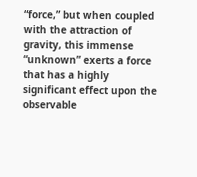“force,” but when coupled with the attraction of gravity, this immense “unknown” exerts a force that has a highly significant effect upon the observable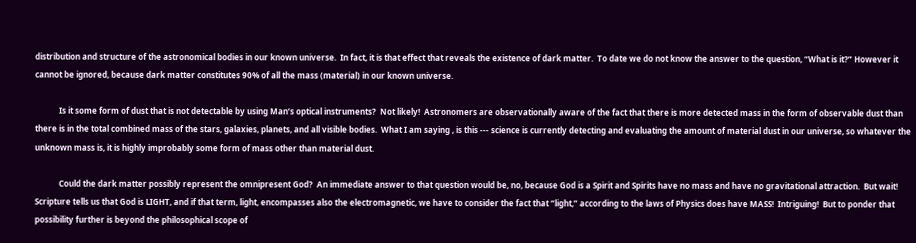distribution and structure of the astronomical bodies in our known universe.  In fact, it is that effect that reveals the existence of dark matter.  To date we do not know the answer to the question, “What is it?” However it cannot be ignored, because dark matter constitutes 90% of all the mass (material) in our known universe.

            Is it some form of dust that is not detectable by using Man’s optical instruments?  Not likely!  Astronomers are observationally aware of the fact that there is more detected mass in the form of observable dust than there is in the total combined mass of the stars, galaxies, planets, and all visible bodies.  What I am saying , is this --- science is currently detecting and evaluating the amount of material dust in our universe, so whatever the unknown mass is, it is highly improbably some form of mass other than material dust.

            Could the dark matter possibly represent the omnipresent God?  An immediate answer to that question would be, no, because God is a Spirit and Spirits have no mass and have no gravitational attraction.  But wait! Scripture tells us that God is LIGHT, and if that term, light, encompasses also the electromagnetic, we have to consider the fact that “light,” according to the laws of Physics does have MASS!  Intriguing!  But to ponder that possibility further is beyond the philosophical scope of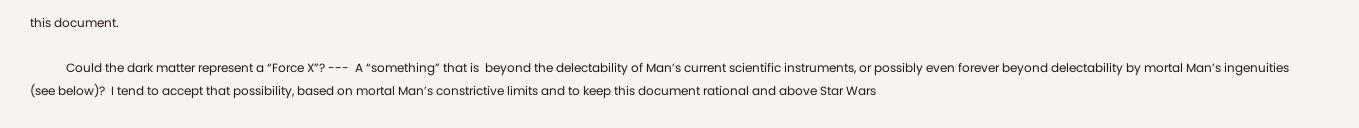this document.

            Could the dark matter represent a “Force X”? ---  A “something” that is  beyond the delectability of Man’s current scientific instruments, or possibly even forever beyond delectability by mortal Man’s ingenuities (see below)?  I tend to accept that possibility, based on mortal Man’s constrictive limits and to keep this document rational and above Star Wars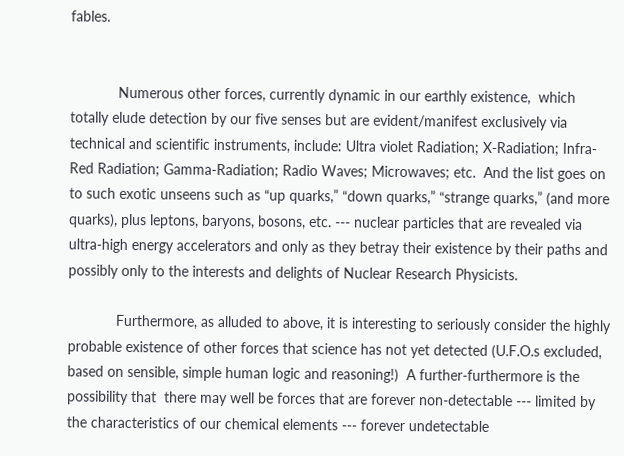fables.


            Numerous other forces, currently dynamic in our earthly existence,  which totally elude detection by our five senses but are evident/manifest exclusively via technical and scientific instruments, include: Ultra violet Radiation; X-Radiation; Infra-Red Radiation; Gamma-Radiation; Radio Waves; Microwaves; etc.  And the list goes on to such exotic unseens such as “up quarks,” “down quarks,” “strange quarks,” (and more quarks), plus leptons, baryons, bosons, etc. --- nuclear particles that are revealed via ultra-high energy accelerators and only as they betray their existence by their paths and possibly only to the interests and delights of Nuclear Research Physicists.

            Furthermore, as alluded to above, it is interesting to seriously consider the highly probable existence of other forces that science has not yet detected (U.F.O.s excluded, based on sensible, simple human logic and reasoning!)  A further-furthermore is the possibility that  there may well be forces that are forever non-detectable --- limited by the characteristics of our chemical elements --- forever undetectable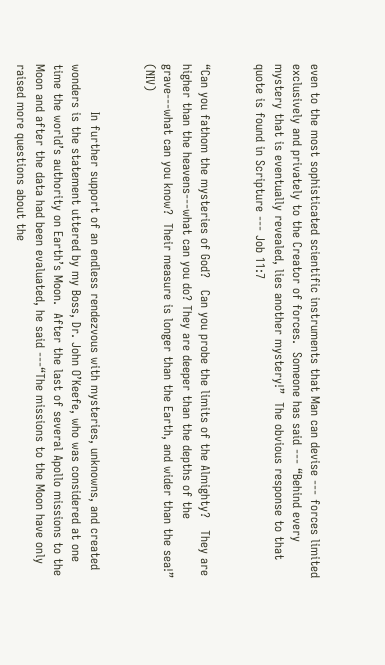even to the most sophisticated scientific instruments that Man can devise --- forces limited exclusively and privately to the Creator of forces.  Someone has said --- “Behind every mystery that is eventually revealed, lies another mystery!”  The obvious response to that quote is found in Scripture --- Job 11:7


“Can you fathom the mysteries of God?   Can you probe the limits of the Almighty?   They are higher than the heavens---what can you do? They are deeper than the depths of the grave---what can you know?  Their measure is longer than the Earth, and wider than the sea!” (NIV)


            In further support of an endless rendezvous with mysteries, unknowns, and created wonders is the statement uttered by my Boss, Dr. John O’Keefe, who was considered at one time the world’s authority on Earth’s Moon.  After the last of several Apollo missions to the Moon and after the data had been evaluated, he said ---“The missions to the Moon have only raised more questions about the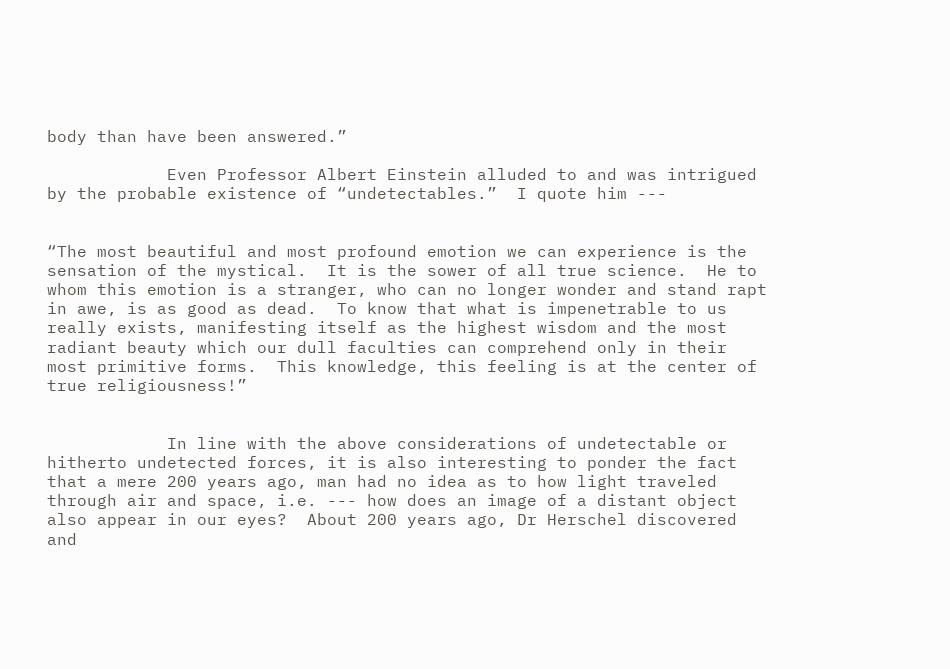body than have been answered.”

            Even Professor Albert Einstein alluded to and was intrigued by the probable existence of “undetectables.”  I quote him ---


“The most beautiful and most profound emotion we can experience is the sensation of the mystical.  It is the sower of all true science.  He to whom this emotion is a stranger, who can no longer wonder and stand rapt in awe, is as good as dead.  To know that what is impenetrable to us really exists, manifesting itself as the highest wisdom and the most radiant beauty which our dull faculties can comprehend only in their most primitive forms.  This knowledge, this feeling is at the center of true religiousness!”


            In line with the above considerations of undetectable or hitherto undetected forces, it is also interesting to ponder the fact that a mere 200 years ago, man had no idea as to how light traveled through air and space, i.e. --- how does an image of a distant object also appear in our eyes?  About 200 years ago, Dr Herschel discovered and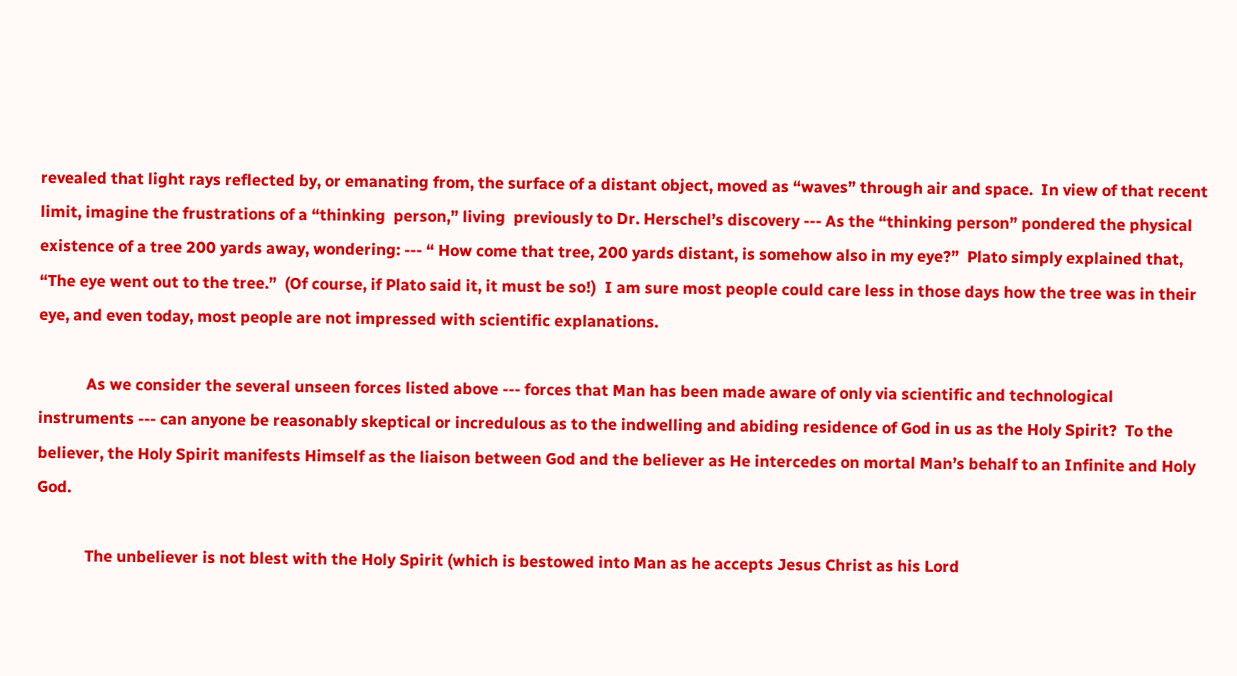revealed that light rays reflected by, or emanating from, the surface of a distant object, moved as “waves” through air and space.  In view of that recent limit, imagine the frustrations of a “thinking  person,” living  previously to Dr. Herschel’s discovery --- As the “thinking person” pondered the physical existence of a tree 200 yards away, wondering: --- “ How come that tree, 200 yards distant, is somehow also in my eye?”  Plato simply explained that, “The eye went out to the tree.”  (Of course, if Plato said it, it must be so!)  I am sure most people could care less in those days how the tree was in their eye, and even today, most people are not impressed with scientific explanations.

            As we consider the several unseen forces listed above --- forces that Man has been made aware of only via scientific and technological instruments --- can anyone be reasonably skeptical or incredulous as to the indwelling and abiding residence of God in us as the Holy Spirit?  To the believer, the Holy Spirit manifests Himself as the liaison between God and the believer as He intercedes on mortal Man’s behalf to an Infinite and Holy God.

            The unbeliever is not blest with the Holy Spirit (which is bestowed into Man as he accepts Jesus Christ as his Lord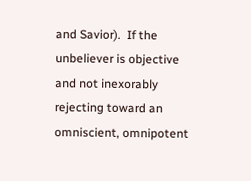and Savior).  If the unbeliever is objective and not inexorably rejecting toward an omniscient, omnipotent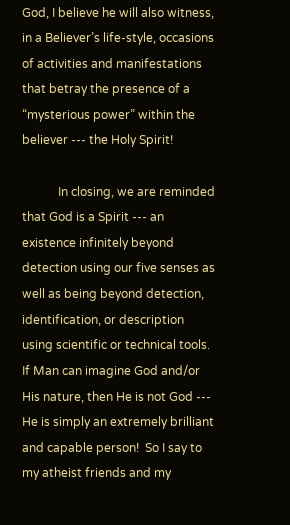God, I believe he will also witness, in a Believer’s life-style, occasions of activities and manifestations that betray the presence of a “mysterious power” within the believer --- the Holy Spirit!

            In closing, we are reminded that God is a Spirit --- an existence infinitely beyond detection using our five senses as well as being beyond detection, identification, or description using scientific or technical tools.  If Man can imagine God and/or His nature, then He is not God --- He is simply an extremely brilliant and capable person!  So I say to my atheist friends and my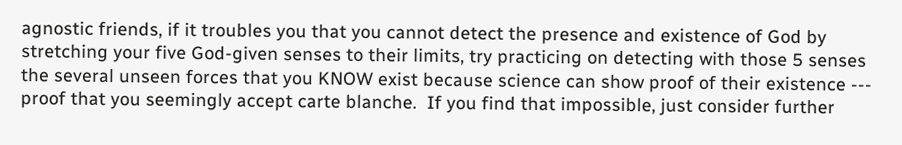agnostic friends, if it troubles you that you cannot detect the presence and existence of God by stretching your five God-given senses to their limits, try practicing on detecting with those 5 senses the several unseen forces that you KNOW exist because science can show proof of their existence --- proof that you seemingly accept carte blanche.  If you find that impossible, just consider further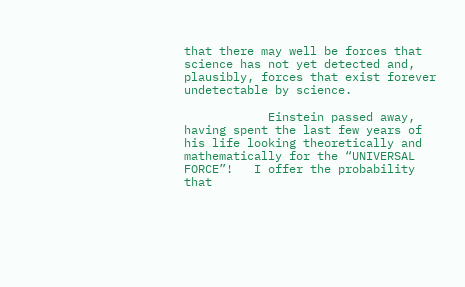that there may well be forces that science has not yet detected and, plausibly, forces that exist forever undetectable by science.

            Einstein passed away, having spent the last few years of his life looking theoretically and mathematically for the “UNIVERSAL FORCE”!   I offer the probability that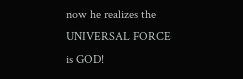now he realizes the UNIVERSAL FORCE is GOD!